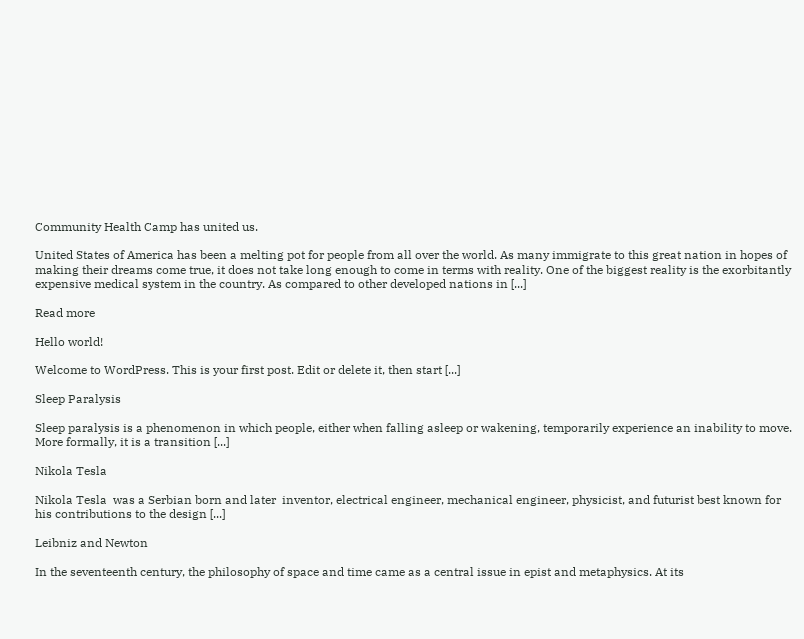Community Health Camp has united us.

United States of America has been a melting pot for people from all over the world. As many immigrate to this great nation in hopes of making their dreams come true, it does not take long enough to come in terms with reality. One of the biggest reality is the exorbitantly expensive medical system in the country. As compared to other developed nations in [...]

Read more

Hello world!

Welcome to WordPress. This is your first post. Edit or delete it, then start [...]

Sleep Paralysis

Sleep paralysis is a phenomenon in which people, either when falling asleep or wakening, temporarily experience an inability to move. More formally, it is a transition [...]

Nikola Tesla

Nikola Tesla  was a Serbian born and later  inventor, electrical engineer, mechanical engineer, physicist, and futurist best known for his contributions to the design [...]

Leibniz and Newton

In the seventeenth century, the philosophy of space and time came as a central issue in epist and metaphysics. At its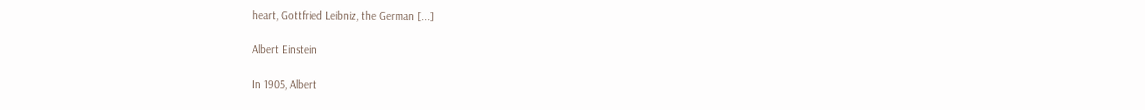heart, Gottfried Leibniz, the German [...]

Albert Einstein

In 1905, Albert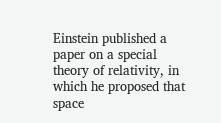Einstein published a paper on a special theory of relativity, in which he proposed that space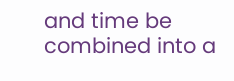and time be combined into a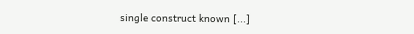single construct known [...]